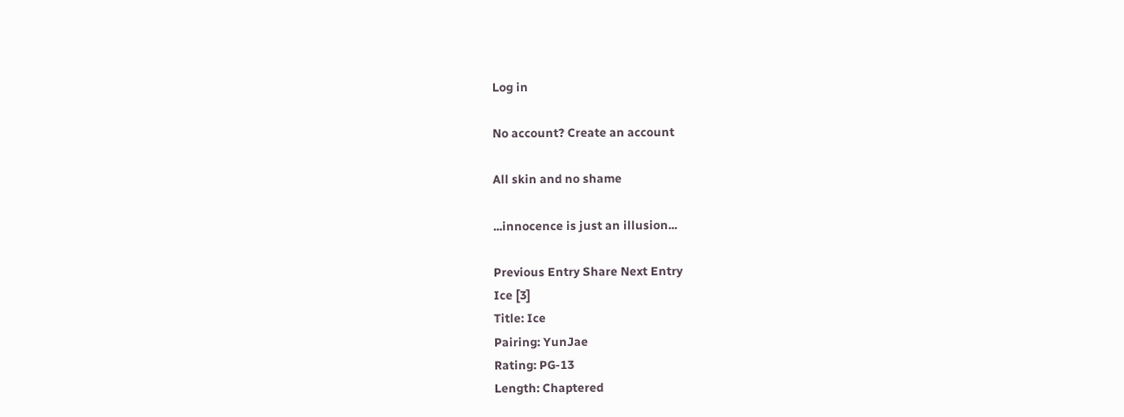Log in

No account? Create an account

All skin and no shame

...innocence is just an illusion...

Previous Entry Share Next Entry
Ice [3]
Title: Ice
Pairing: YunJae
Rating: PG-13
Length: Chaptered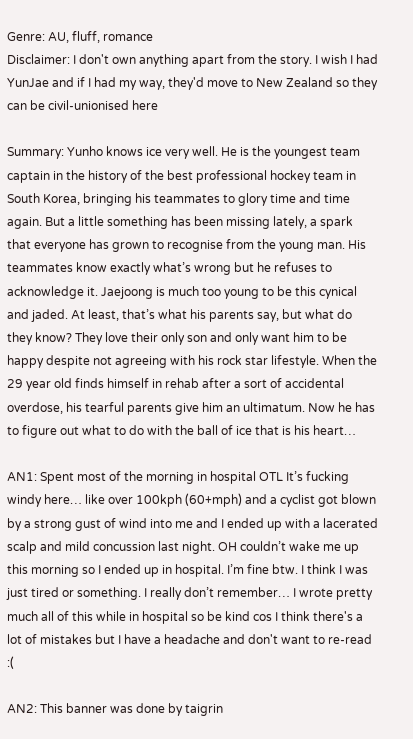Genre: AU, fluff, romance
Disclaimer: I don't own anything apart from the story. I wish I had YunJae and if I had my way, they'd move to New Zealand so they can be civil-unionised here

Summary: Yunho knows ice very well. He is the youngest team captain in the history of the best professional hockey team in South Korea, bringing his teammates to glory time and time again. But a little something has been missing lately, a spark that everyone has grown to recognise from the young man. His teammates know exactly what’s wrong but he refuses to acknowledge it. Jaejoong is much too young to be this cynical and jaded. At least, that’s what his parents say, but what do they know? They love their only son and only want him to be happy despite not agreeing with his rock star lifestyle. When the 29 year old finds himself in rehab after a sort of accidental overdose, his tearful parents give him an ultimatum. Now he has to figure out what to do with the ball of ice that is his heart…

AN1: Spent most of the morning in hospital OTL It’s fucking windy here… like over 100kph (60+mph) and a cyclist got blown by a strong gust of wind into me and I ended up with a lacerated scalp and mild concussion last night. OH couldn’t wake me up this morning so I ended up in hospital. I’m fine btw. I think I was just tired or something. I really don’t remember… I wrote pretty much all of this while in hospital so be kind cos I think there's a lot of mistakes but I have a headache and don't want to re-read :(

AN2: This banner was done by taigrin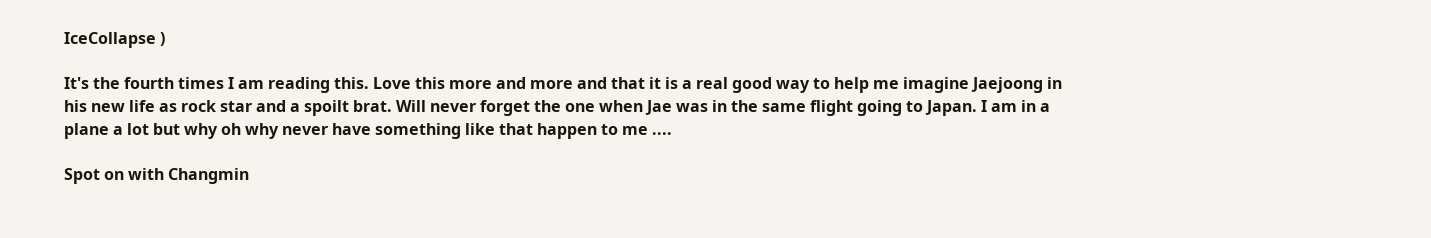IceCollapse )

It's the fourth times I am reading this. Love this more and more and that it is a real good way to help me imagine Jaejoong in his new life as rock star and a spoilt brat. Will never forget the one when Jae was in the same flight going to Japan. I am in a plane a lot but why oh why never have something like that happen to me ....

Spot on with Changmin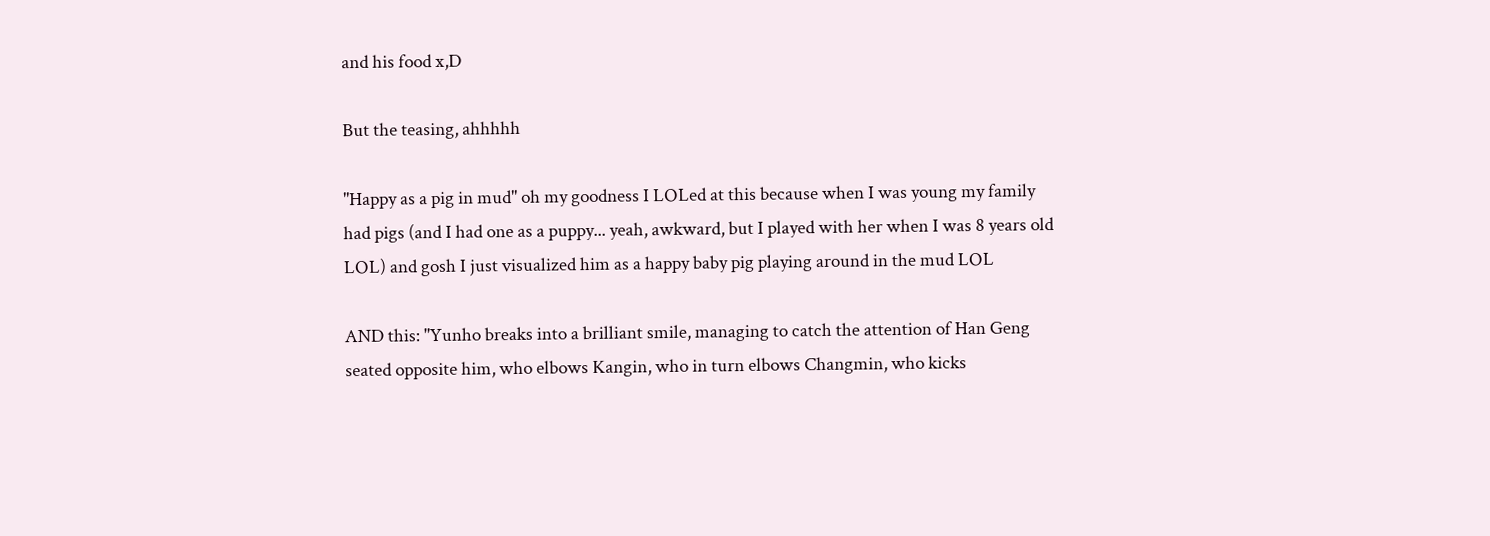and his food x,D

But the teasing, ahhhhh

"Happy as a pig in mud" oh my goodness I LOLed at this because when I was young my family had pigs (and I had one as a puppy... yeah, awkward, but I played with her when I was 8 years old LOL) and gosh I just visualized him as a happy baby pig playing around in the mud LOL

AND this: "Yunho breaks into a brilliant smile, managing to catch the attention of Han Geng seated opposite him, who elbows Kangin, who in turn elbows Changmin, who kicks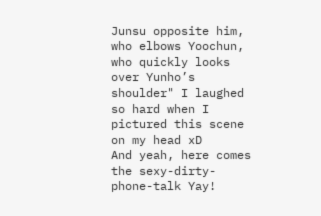Junsu opposite him, who elbows Yoochun, who quickly looks over Yunho’s shoulder" I laughed so hard when I pictured this scene on my head xD
And yeah, here comes the sexy-dirty-phone-talk Yay!